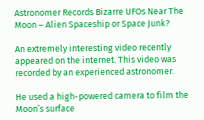Astronomer Records Bizarre UFOs Near The Moon – Alien Spaceship or Space Junk?

An extremely interesting video recently appeared on the internet. This video was recorded by an experienced astronomer.

He used a high-powered camera to film the Moon’s surface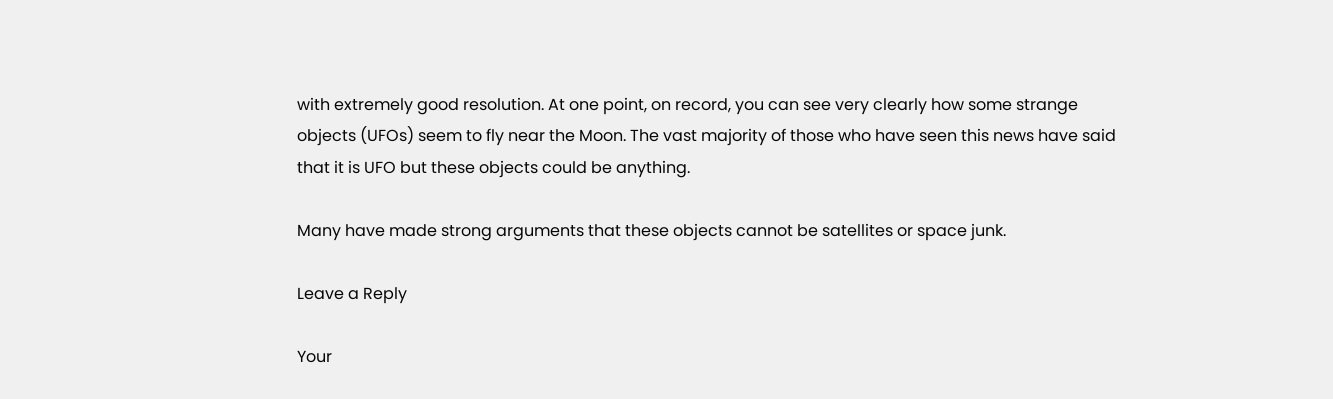with extremely good resolution. At one point, on record, you can see very clearly how some strange objects (UFOs) seem to fly near the Moon. The vast majority of those who have seen this news have said that it is UFO but these objects could be anything.

Many have made strong arguments that these objects cannot be satellites or space junk.

Leave a Reply

Your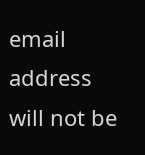email address will not be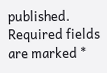published. Required fields are marked *